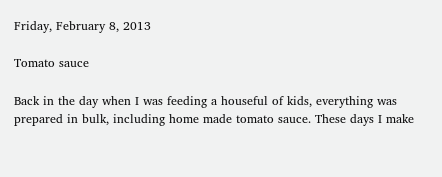Friday, February 8, 2013

Tomato sauce

Back in the day when I was feeding a houseful of kids, everything was prepared in bulk, including home made tomato sauce. These days I make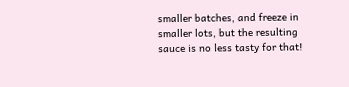smaller batches, and freeze in smaller lots, but the resulting sauce is no less tasty for that!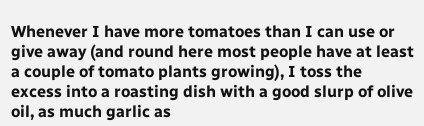Whenever I have more tomatoes than I can use or give away (and round here most people have at least a couple of tomato plants growing), I toss the excess into a roasting dish with a good slurp of olive oil, as much garlic as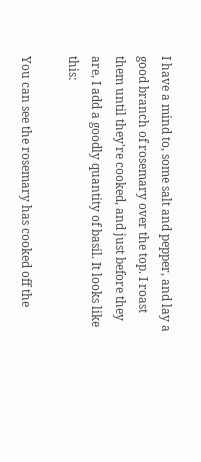I have a mind to, some salt and pepper, and lay a good branch of rosemary over the top. I roast them until they're cooked, and just before they are, I add a goodly quantity of basil. It looks like this:

You can see the rosemary has cooked off the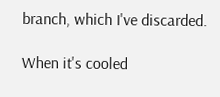branch, which I've discarded.

When it's cooled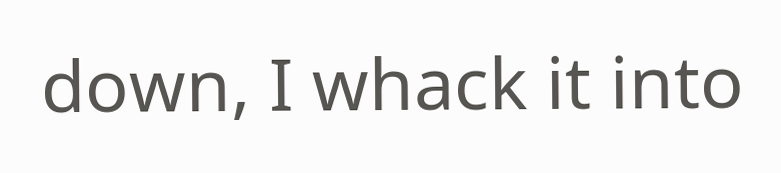down, I whack it into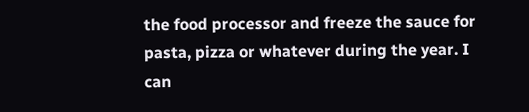the food processor and freeze the sauce for pasta, pizza or whatever during the year. I can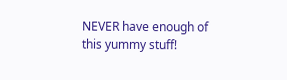NEVER have enough of this yummy stuff!